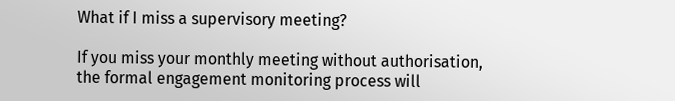What if I miss a supervisory meeting?

If you miss your monthly meeting without authorisation, the formal engagement monitoring process will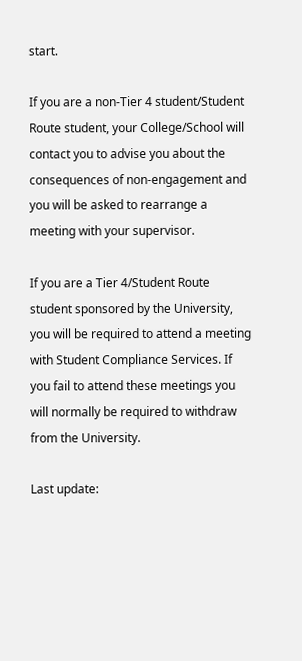start.

If you are a non-Tier 4 student/Student Route student, your College/School will contact you to advise you about the consequences of non-engagement and you will be asked to rearrange a meeting with your supervisor.

If you are a Tier 4/Student Route student sponsored by the University, you will be required to attend a meeting with Student Compliance Services. If you fail to attend these meetings you will normally be required to withdraw from the University.

Last update: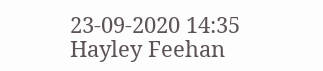23-09-2020 14:35
Hayley Feehan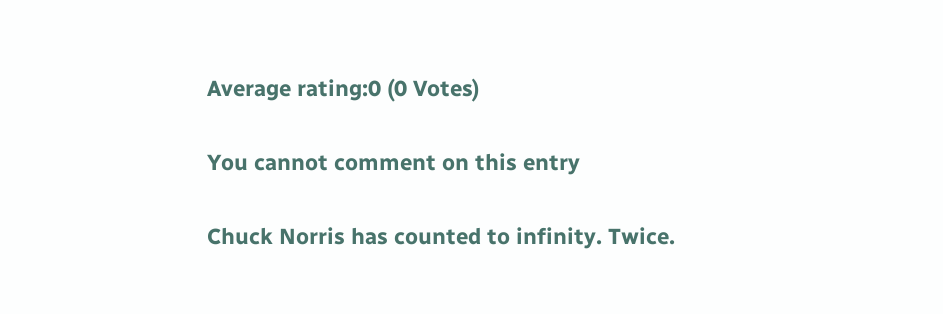Average rating:0 (0 Votes)

You cannot comment on this entry

Chuck Norris has counted to infinity. Twice.